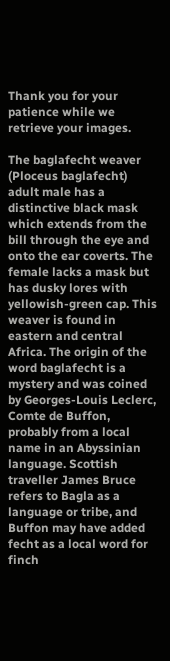Thank you for your patience while we retrieve your images.

The baglafecht weaver (Ploceus baglafecht) adult male has a distinctive black mask which extends from the bill through the eye and onto the ear coverts. The female lacks a mask but has dusky lores with yellowish-green cap. This weaver is found in eastern and central Africa. The origin of the word baglafecht is a mystery and was coined by Georges-Louis Leclerc, Comte de Buffon, probably from a local name in an Abyssinian language. Scottish traveller James Bruce refers to Bagla as a language or tribe, and Buffon may have added fecht as a local word for finch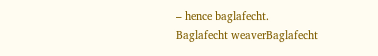– hence baglafecht.
Baglafecht weaverBaglafecht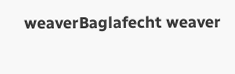weaverBaglafecht weaver